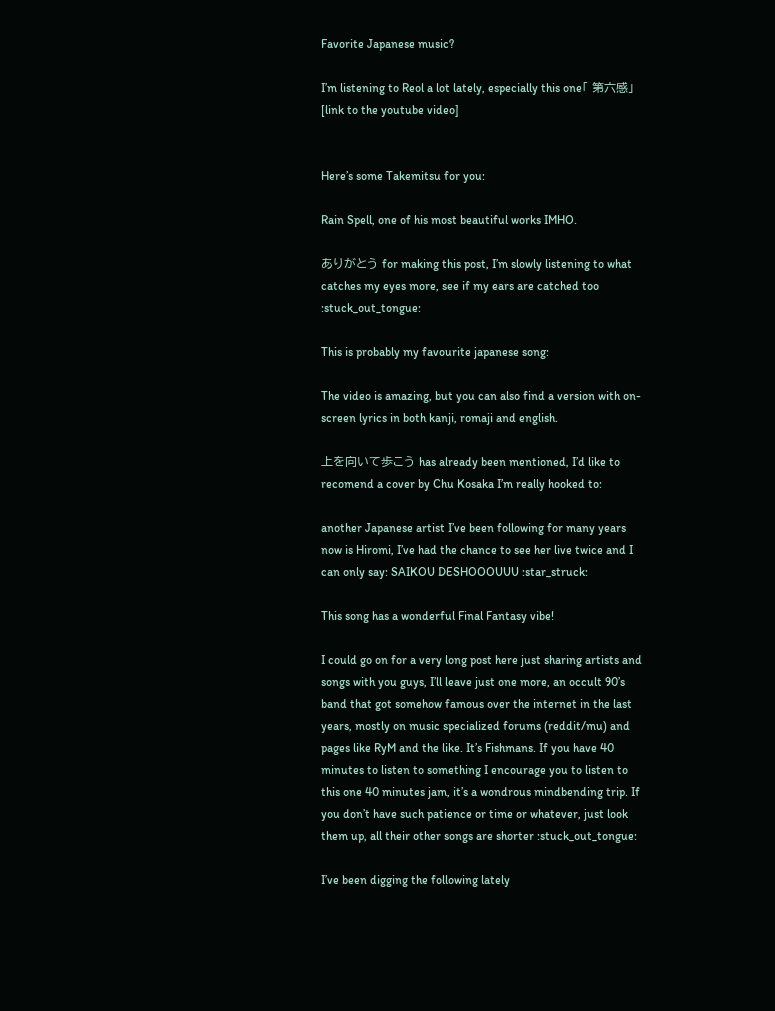Favorite Japanese music?

I’m listening to Reol a lot lately, especially this one「 第六感」 [link to the youtube video]


Here’s some Takemitsu for you:

Rain Spell, one of his most beautiful works IMHO.

ありがとう for making this post, I’m slowly listening to what catches my eyes more, see if my ears are catched too :stuck_out_tongue:

This is probably my favourite japanese song:

The video is amazing, but you can also find a version with on-screen lyrics in both kanji, romaji and english.

上を向いて歩こう has already been mentioned, I’d like to recomend a cover by Chu Kosaka I’m really hooked to:

another Japanese artist I’ve been following for many years now is Hiromi, I’ve had the chance to see her live twice and I can only say: SAIKOU DESHOOOUUU :star_struck:

This song has a wonderful Final Fantasy vibe!

I could go on for a very long post here just sharing artists and songs with you guys, I’ll leave just one more, an occult 90’s band that got somehow famous over the internet in the last years, mostly on music specialized forums (reddit/mu) and pages like RyM and the like. It’s Fishmans. If you have 40 minutes to listen to something I encourage you to listen to this one 40 minutes jam, it’s a wondrous mindbending trip. If you don’t have such patience or time or whatever, just look them up, all their other songs are shorter :stuck_out_tongue:

I’ve been digging the following lately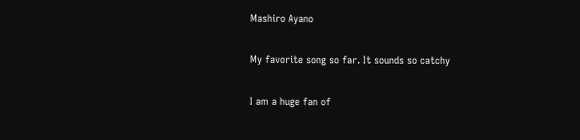Mashiro Ayano

My favorite song so far. It sounds so catchy

I am a huge fan of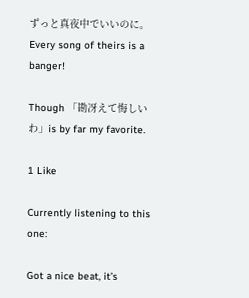ずっと真夜中でいいのに。Every song of theirs is a banger!

Though 「勘冴えて悔しいわ」is by far my favorite.

1 Like

Currently listening to this one:

Got a nice beat, it’s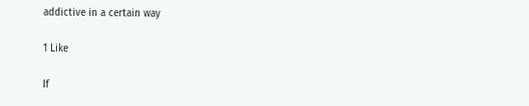addictive in a certain way

1 Like

If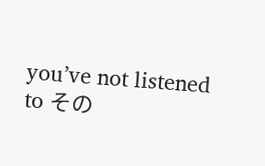you’ve not listened to その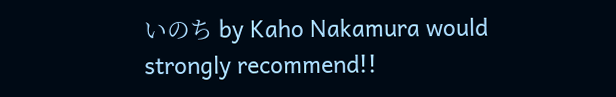いのち by Kaho Nakamura would strongly recommend!!